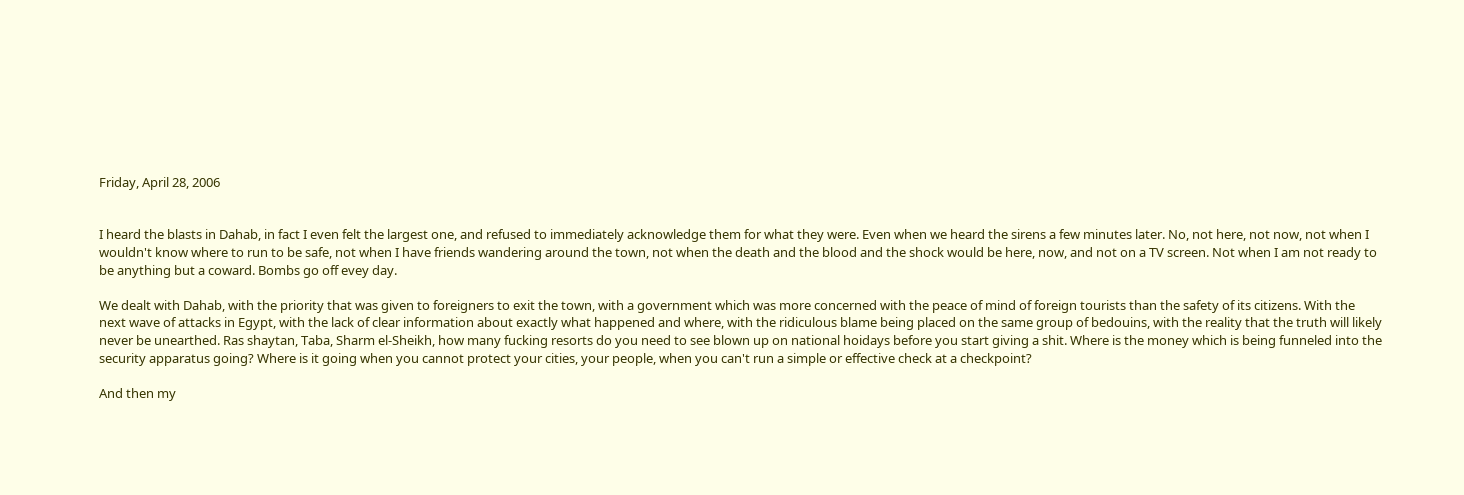Friday, April 28, 2006


I heard the blasts in Dahab, in fact I even felt the largest one, and refused to immediately acknowledge them for what they were. Even when we heard the sirens a few minutes later. No, not here, not now, not when I wouldn't know where to run to be safe, not when I have friends wandering around the town, not when the death and the blood and the shock would be here, now, and not on a TV screen. Not when I am not ready to be anything but a coward. Bombs go off evey day.

We dealt with Dahab, with the priority that was given to foreigners to exit the town, with a government which was more concerned with the peace of mind of foreign tourists than the safety of its citizens. With the next wave of attacks in Egypt, with the lack of clear information about exactly what happened and where, with the ridiculous blame being placed on the same group of bedouins, with the reality that the truth will likely never be unearthed. Ras shaytan, Taba, Sharm el-Sheikh, how many fucking resorts do you need to see blown up on national hoidays before you start giving a shit. Where is the money which is being funneled into the security apparatus going? Where is it going when you cannot protect your cities, your people, when you can't run a simple or effective check at a checkpoint?

And then my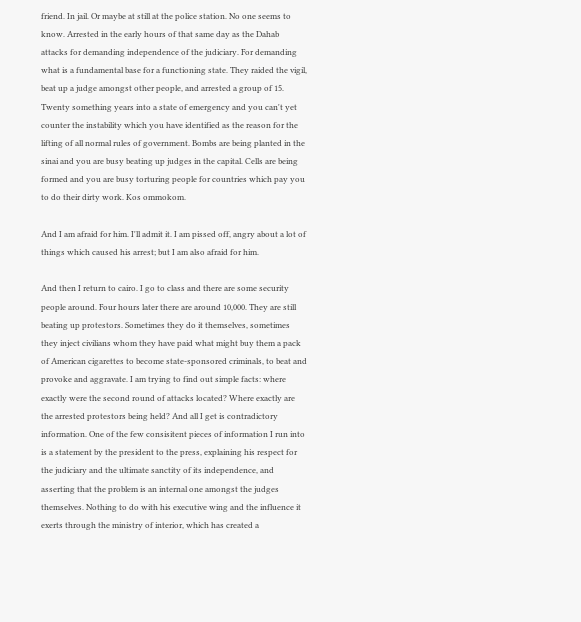friend. In jail. Or maybe at still at the police station. No one seems to know. Arrested in the early hours of that same day as the Dahab attacks for demanding independence of the judiciary. For demanding what is a fundamental base for a functioning state. They raided the vigil, beat up a judge amongst other people, and arrested a group of 15. Twenty something years into a state of emergency and you can't yet counter the instability which you have identified as the reason for the lifting of all normal rules of government. Bombs are being planted in the sinai and you are busy beating up judges in the capital. Cells are being formed and you are busy torturing people for countries which pay you to do their dirty work. Kos ommokom.

And I am afraid for him. I'll admit it. I am pissed off, angry about a lot of things which caused his arrest; but I am also afraid for him.

And then I return to cairo. I go to class and there are some security people around. Four hours later there are around 10,000. They are still beating up protestors. Sometimes they do it themselves, sometimes they inject civilians whom they have paid what might buy them a pack of American cigarettes to become state-sponsored criminals, to beat and provoke and aggravate. I am trying to find out simple facts: where exactly were the second round of attacks located? Where exactly are the arrested protestors being held? And all I get is contradictory information. One of the few consisitent pieces of information I run into is a statement by the president to the press, explaining his respect for the judiciary and the ultimate sanctity of its independence, and asserting that the problem is an internal one amongst the judges themselves. Nothing to do with his executive wing and the influence it exerts through the ministry of interior, which has created a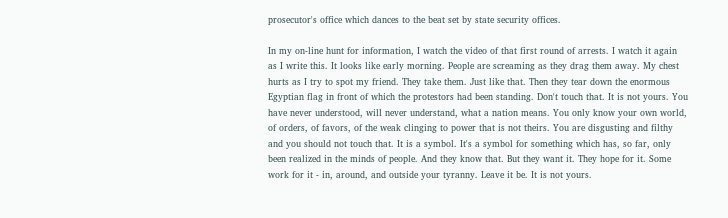prosecutor's office which dances to the beat set by state security offices.

In my on-line hunt for information, I watch the video of that first round of arrests. I watch it again as I write this. It looks like early morning. People are screaming as they drag them away. My chest hurts as I try to spot my friend. They take them. Just like that. Then they tear down the enormous Egyptian flag in front of which the protestors had been standing. Don't touch that. It is not yours. You have never understood, will never understand, what a nation means. You only know your own world, of orders, of favors, of the weak clinging to power that is not theirs. You are disgusting and filthy and you should not touch that. It is a symbol. It's a symbol for something which has, so far, only been realized in the minds of people. And they know that. But they want it. They hope for it. Some work for it - in, around, and outside your tyranny. Leave it be. It is not yours.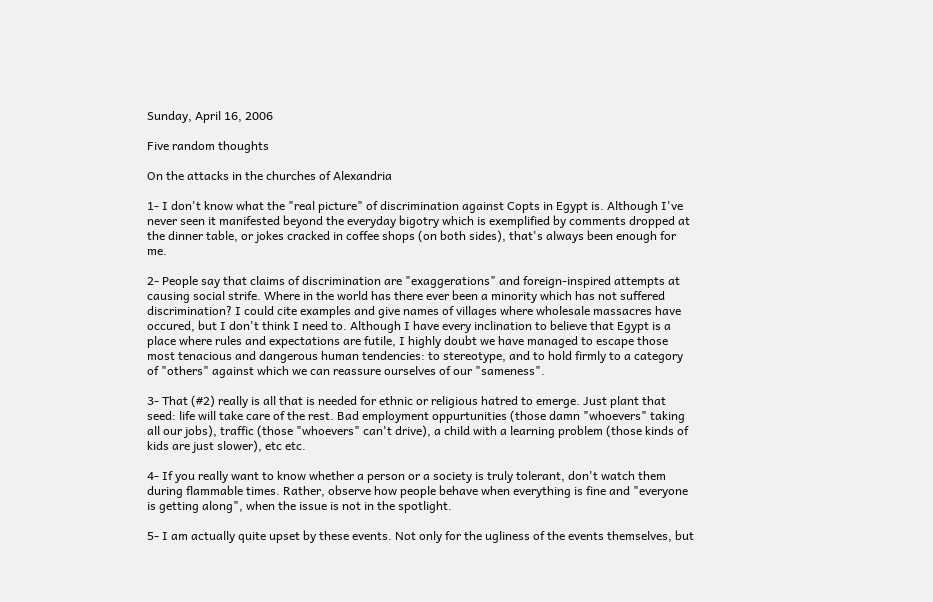Sunday, April 16, 2006

Five random thoughts

On the attacks in the churches of Alexandria

1- I don't know what the "real picture" of discrimination against Copts in Egypt is. Although I've never seen it manifested beyond the everyday bigotry which is exemplified by comments dropped at the dinner table, or jokes cracked in coffee shops (on both sides), that's always been enough for me.

2- People say that claims of discrimination are "exaggerations" and foreign-inspired attempts at causing social strife. Where in the world has there ever been a minority which has not suffered discrimination? I could cite examples and give names of villages where wholesale massacres have occured, but I don't think I need to. Although I have every inclination to believe that Egypt is a place where rules and expectations are futile, I highly doubt we have managed to escape those most tenacious and dangerous human tendencies: to stereotype, and to hold firmly to a category of "others" against which we can reassure ourselves of our "sameness".

3- That (#2) really is all that is needed for ethnic or religious hatred to emerge. Just plant that seed: life will take care of the rest. Bad employment oppurtunities (those damn "whoevers" taking all our jobs), traffic (those "whoevers" can't drive), a child with a learning problem (those kinds of kids are just slower), etc etc.

4- If you really want to know whether a person or a society is truly tolerant, don't watch them during flammable times. Rather, observe how people behave when everything is fine and "everyone is getting along", when the issue is not in the spotlight.

5- I am actually quite upset by these events. Not only for the ugliness of the events themselves, but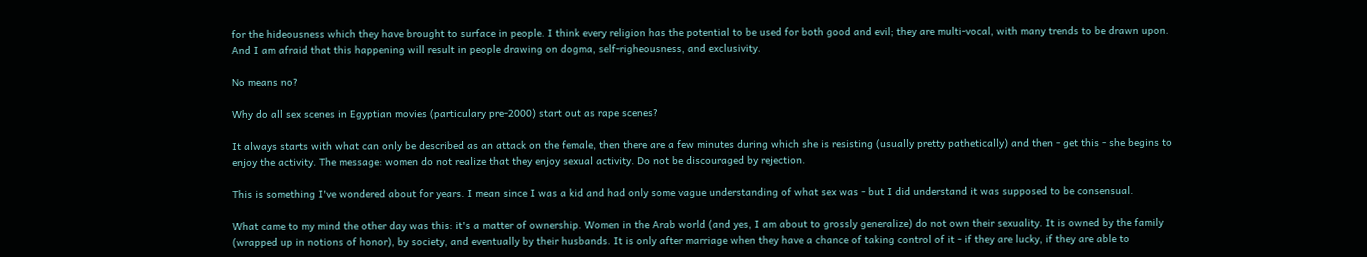for the hideousness which they have brought to surface in people. I think every religion has the potential to be used for both good and evil; they are multi-vocal, with many trends to be drawn upon. And I am afraid that this happening will result in people drawing on dogma, self-righeousness, and exclusivity.

No means no?

Why do all sex scenes in Egyptian movies (particulary pre-2000) start out as rape scenes?

It always starts with what can only be described as an attack on the female, then there are a few minutes during which she is resisting (usually pretty pathetically) and then - get this - she begins to enjoy the activity. The message: women do not realize that they enjoy sexual activity. Do not be discouraged by rejection.

This is something I've wondered about for years. I mean since I was a kid and had only some vague understanding of what sex was - but I did understand it was supposed to be consensual.

What came to my mind the other day was this: it's a matter of ownership. Women in the Arab world (and yes, I am about to grossly generalize) do not own their sexuality. It is owned by the family (wrapped up in notions of honor), by society, and eventually by their husbands. It is only after marriage when they have a chance of taking control of it - if they are lucky, if they are able to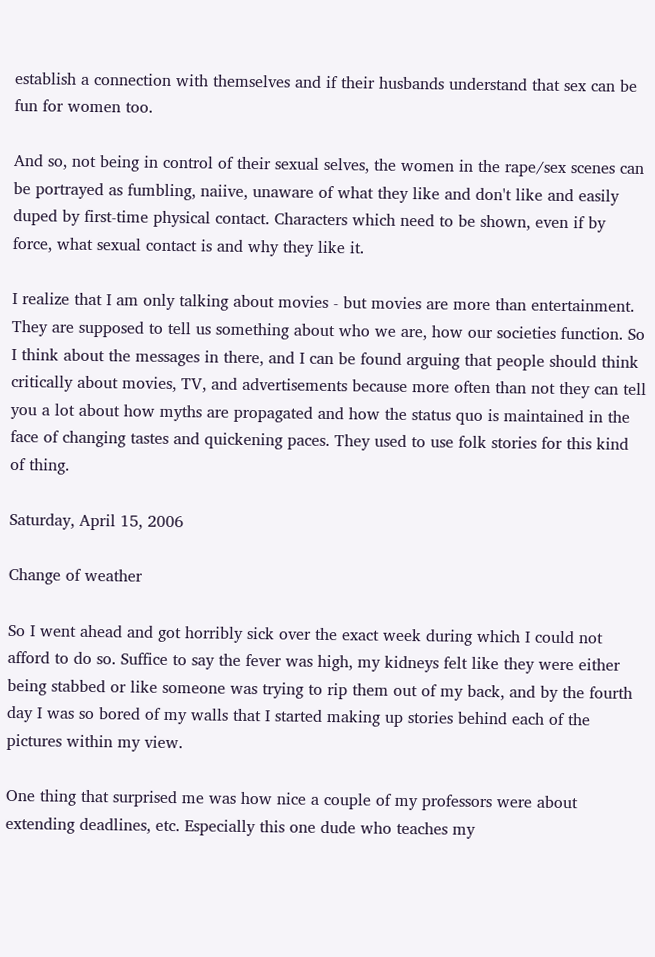establish a connection with themselves and if their husbands understand that sex can be fun for women too.

And so, not being in control of their sexual selves, the women in the rape/sex scenes can be portrayed as fumbling, naiive, unaware of what they like and don't like and easily duped by first-time physical contact. Characters which need to be shown, even if by force, what sexual contact is and why they like it.

I realize that I am only talking about movies - but movies are more than entertainment. They are supposed to tell us something about who we are, how our societies function. So I think about the messages in there, and I can be found arguing that people should think critically about movies, TV, and advertisements because more often than not they can tell you a lot about how myths are propagated and how the status quo is maintained in the face of changing tastes and quickening paces. They used to use folk stories for this kind of thing.

Saturday, April 15, 2006

Change of weather

So I went ahead and got horribly sick over the exact week during which I could not afford to do so. Suffice to say the fever was high, my kidneys felt like they were either being stabbed or like someone was trying to rip them out of my back, and by the fourth day I was so bored of my walls that I started making up stories behind each of the pictures within my view.

One thing that surprised me was how nice a couple of my professors were about extending deadlines, etc. Especially this one dude who teaches my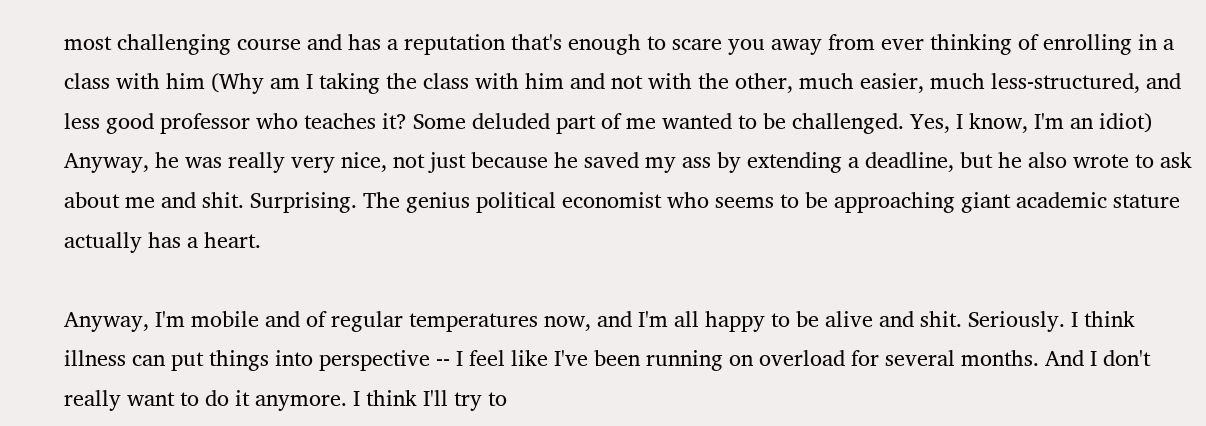most challenging course and has a reputation that's enough to scare you away from ever thinking of enrolling in a class with him (Why am I taking the class with him and not with the other, much easier, much less-structured, and less good professor who teaches it? Some deluded part of me wanted to be challenged. Yes, I know, I'm an idiot) Anyway, he was really very nice, not just because he saved my ass by extending a deadline, but he also wrote to ask about me and shit. Surprising. The genius political economist who seems to be approaching giant academic stature actually has a heart.

Anyway, I'm mobile and of regular temperatures now, and I'm all happy to be alive and shit. Seriously. I think illness can put things into perspective -- I feel like I've been running on overload for several months. And I don't really want to do it anymore. I think I'll try to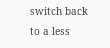switch back to a less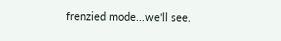frenzied mode...we'll see.